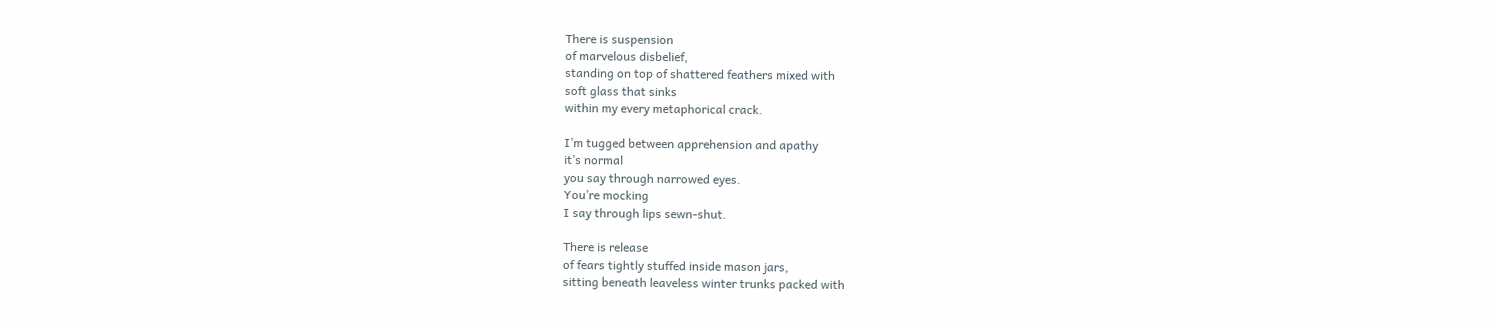There is suspension
of marvelous disbelief,
standing on top of shattered feathers mixed with
soft glass that sinks
within my every metaphorical crack.

I’m tugged between apprehension and apathy
it’s normal
you say through narrowed eyes.
You’re mocking
I say through lips sewn-shut.

There is release
of fears tightly stuffed inside mason jars,
sitting beneath leaveless winter trunks packed with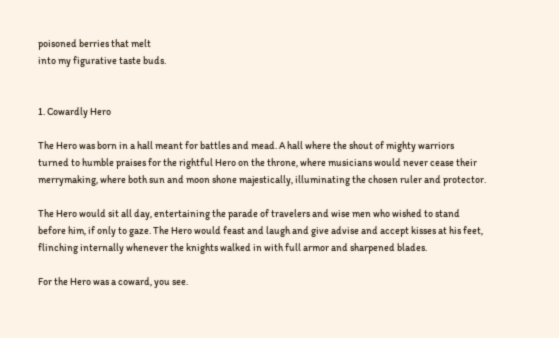poisoned berries that melt
into my figurative taste buds.


1. Cowardly Hero

The Hero was born in a hall meant for battles and mead. A hall where the shout of mighty warriors turned to humble praises for the rightful Hero on the throne, where musicians would never cease their merrymaking, where both sun and moon shone majestically, illuminating the chosen ruler and protector.

The Hero would sit all day, entertaining the parade of travelers and wise men who wished to stand before him, if only to gaze. The Hero would feast and laugh and give advise and accept kisses at his feet, flinching internally whenever the knights walked in with full armor and sharpened blades.

For the Hero was a coward, you see.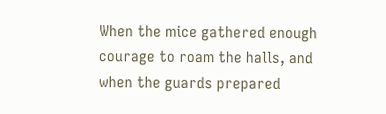When the mice gathered enough courage to roam the halls, and when the guards prepared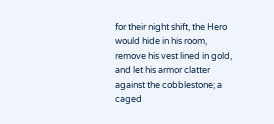for their night shift, the Hero would hide in his room, remove his vest lined in gold, and let his armor clatter against the cobblestone; a caged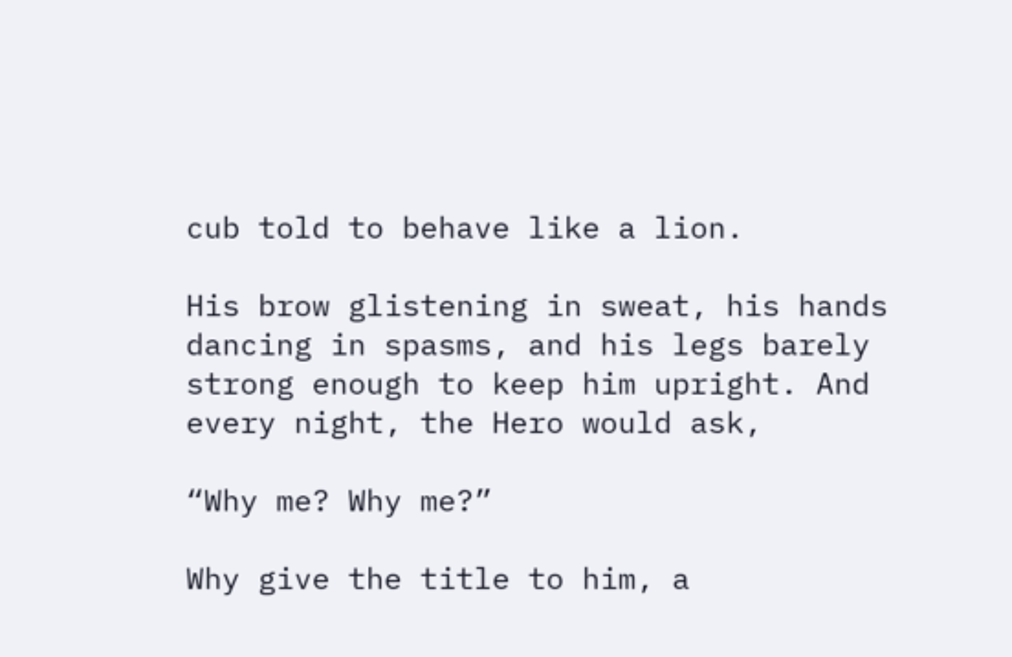cub told to behave like a lion.

His brow glistening in sweat, his hands dancing in spasms, and his legs barely strong enough to keep him upright. And every night, the Hero would ask,

“Why me? Why me?”

Why give the title to him, a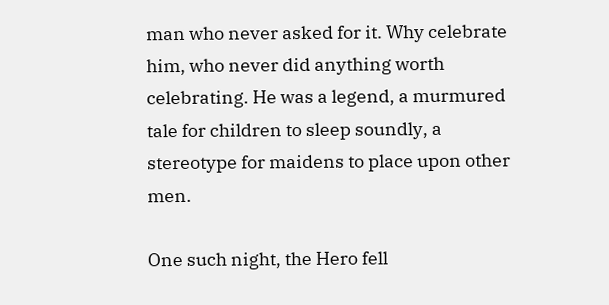man who never asked for it. Why celebrate him, who never did anything worth celebrating. He was a legend, a murmured tale for children to sleep soundly, a stereotype for maidens to place upon other men.

One such night, the Hero fell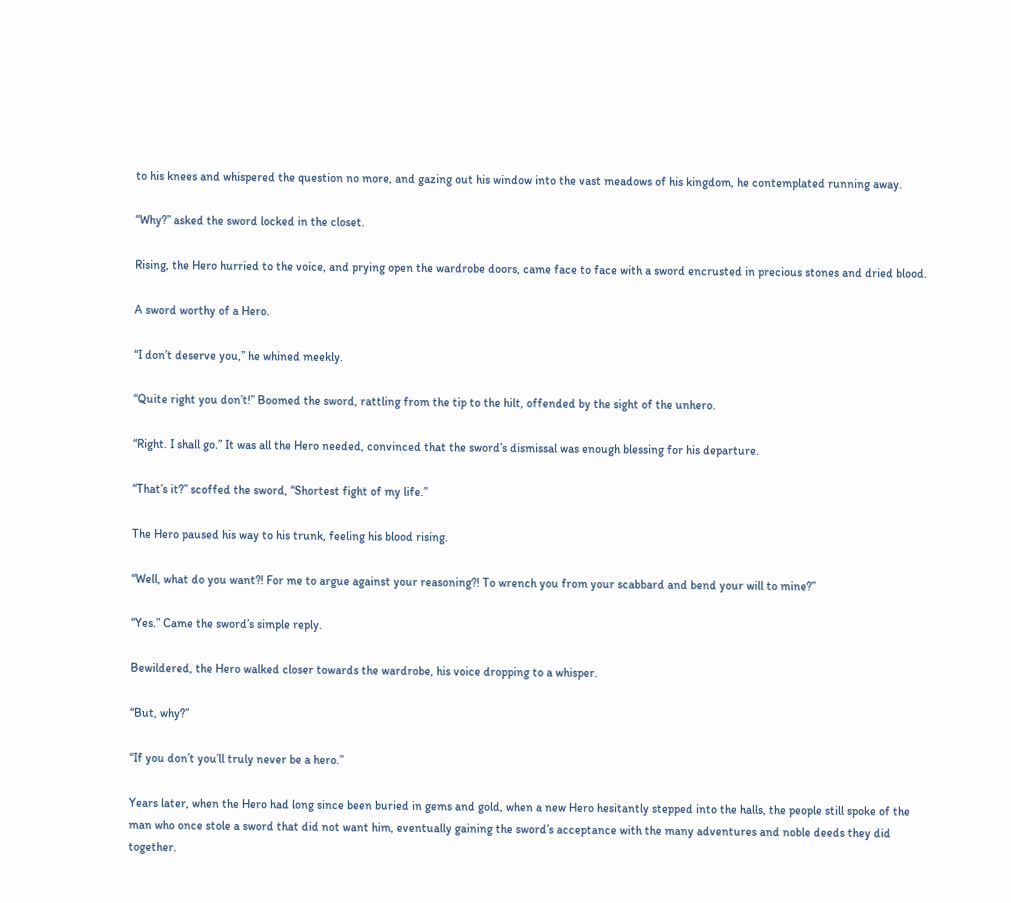to his knees and whispered the question no more, and gazing out his window into the vast meadows of his kingdom, he contemplated running away.

“Why?” asked the sword locked in the closet.

Rising, the Hero hurried to the voice, and prying open the wardrobe doors, came face to face with a sword encrusted in precious stones and dried blood.

A sword worthy of a Hero.

“I don’t deserve you,” he whined meekly.

“Quite right you don’t!” Boomed the sword, rattling from the tip to the hilt, offended by the sight of the unhero.

“Right. I shall go.” It was all the Hero needed, convinced that the sword’s dismissal was enough blessing for his departure.

“That’s it?” scoffed the sword, “Shortest fight of my life.”

The Hero paused his way to his trunk, feeling his blood rising.

“Well, what do you want?! For me to argue against your reasoning?! To wrench you from your scabbard and bend your will to mine?”

“Yes.” Came the sword’s simple reply.

Bewildered, the Hero walked closer towards the wardrobe, his voice dropping to a whisper.

“But, why?”

“If you don’t you’ll truly never be a hero.”

Years later, when the Hero had long since been buried in gems and gold, when a new Hero hesitantly stepped into the halls, the people still spoke of the man who once stole a sword that did not want him, eventually gaining the sword’s acceptance with the many adventures and noble deeds they did together.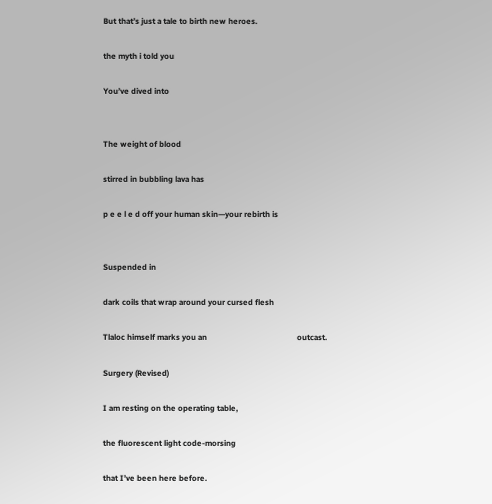But that’s just a tale to birth new heroes.

the myth i told you

You’ve dived into


The weight of blood

stirred in bubbling lava has

p e e l e d off your human skin—your rebirth is


Suspended in

dark coils that wrap around your cursed flesh

Tlaloc himself marks you an                                             outcast.

Surgery (Revised)

I am resting on the operating table,

the fluorescent light code-morsing

that I’ve been here before.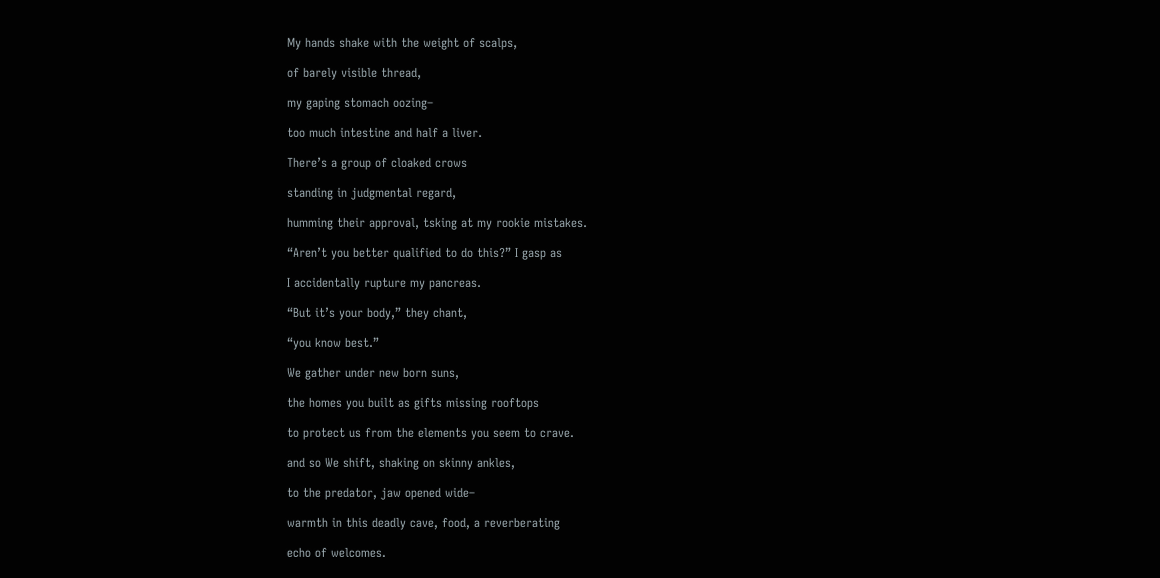My hands shake with the weight of scalps,

of barely visible thread,

my gaping stomach oozing–

too much intestine and half a liver.

There’s a group of cloaked crows

standing in judgmental regard,

humming their approval, tsking at my rookie mistakes.

“Aren’t you better qualified to do this?” I gasp as

I accidentally rupture my pancreas.

“But it’s your body,” they chant,

“you know best.”

We gather under new born suns,

the homes you built as gifts missing rooftops

to protect us from the elements you seem to crave.

and so We shift, shaking on skinny ankles,

to the predator, jaw opened wide–

warmth in this deadly cave, food, a reverberating

echo of welcomes.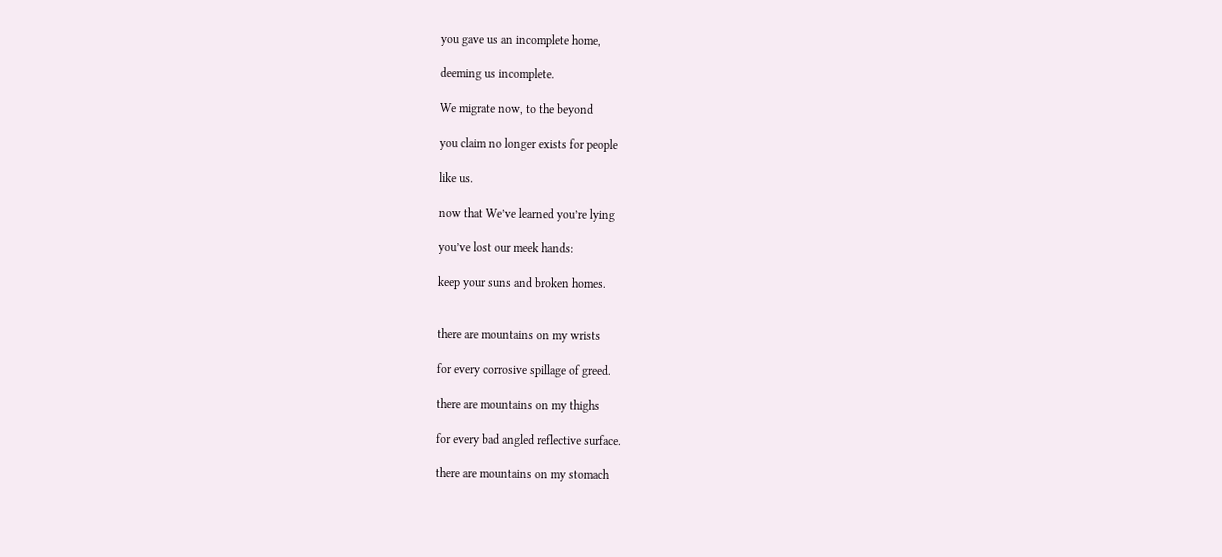you gave us an incomplete home,

deeming us incomplete.

We migrate now, to the beyond

you claim no longer exists for people

like us.

now that We’ve learned you’re lying

you’ve lost our meek hands:

keep your suns and broken homes.


there are mountains on my wrists

for every corrosive spillage of greed.

there are mountains on my thighs

for every bad angled reflective surface.

there are mountains on my stomach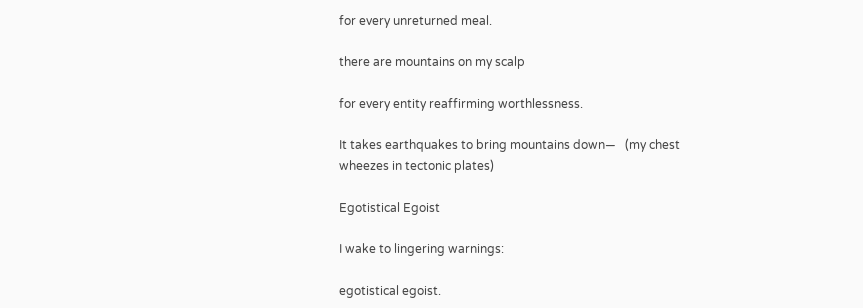for every unreturned meal.

there are mountains on my scalp

for every entity reaffirming worthlessness.

It takes earthquakes to bring mountains down—   (my chest wheezes in tectonic plates)

Egotistical Egoist

I wake to lingering warnings:

egotistical egoist.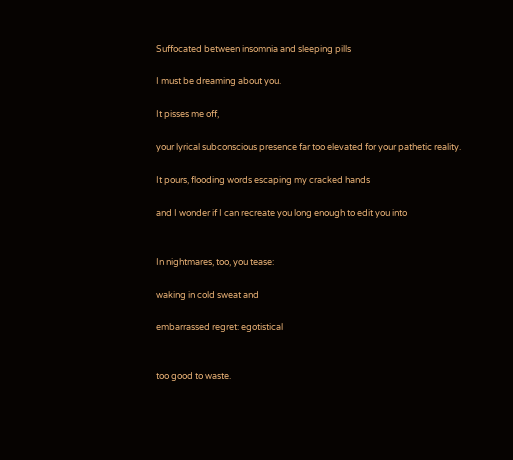Suffocated between insomnia and sleeping pills

I must be dreaming about you.

It pisses me off,

your lyrical subconscious presence far too elevated for your pathetic reality.

It pours, flooding words escaping my cracked hands

and I wonder if I can recreate you long enough to edit you into


In nightmares, too, you tease:

waking in cold sweat and

embarrassed regret: egotistical


too good to waste.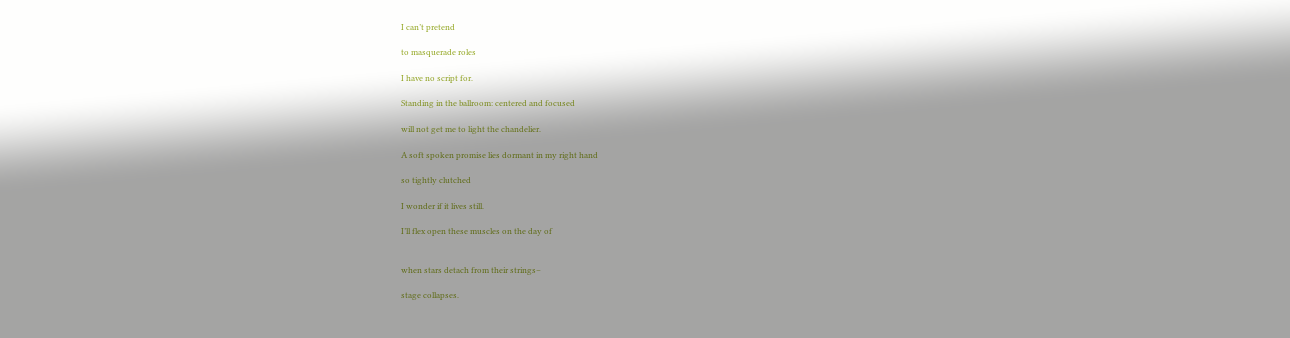I can’t pretend

to masquerade roles

I have no script for.

Standing in the ballroom: centered and focused

will not get me to light the chandelier.

A soft spoken promise lies dormant in my right hand

so tightly clutched

I wonder if it lives still.

I’ll flex open these muscles on the day of


when stars detach from their strings–

stage collapses.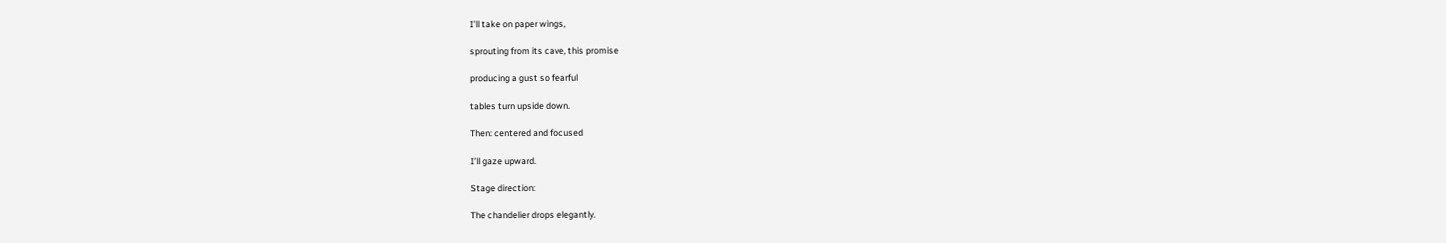I’ll take on paper wings,

sprouting from its cave, this promise

producing a gust so fearful

tables turn upside down.

Then: centered and focused

I’ll gaze upward.

Stage direction:

The chandelier drops elegantly.